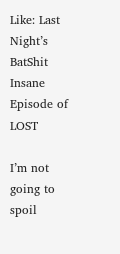Like: Last Night’s BatShit Insane Episode of LOST

I’m not going to spoil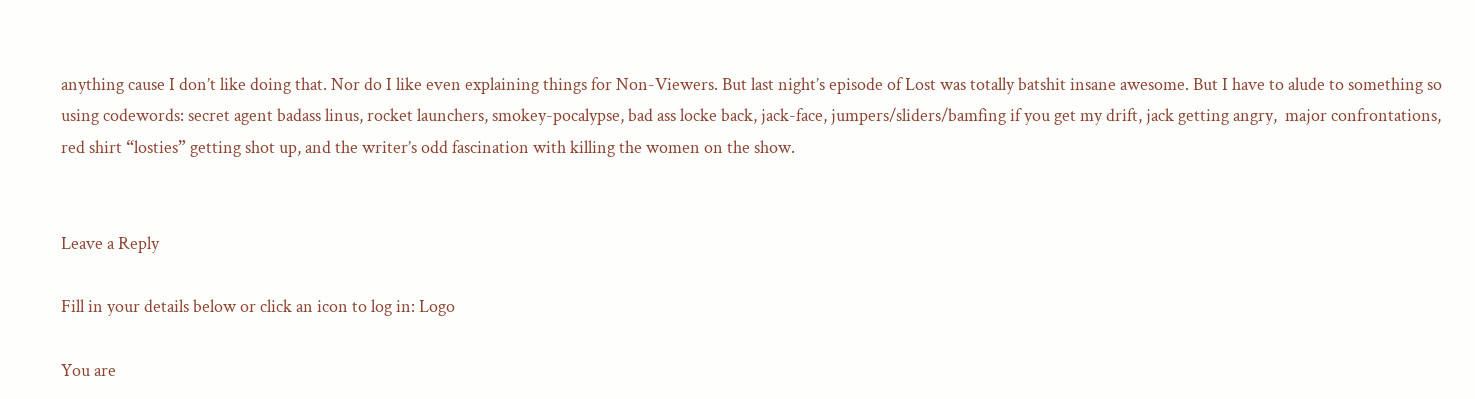anything cause I don’t like doing that. Nor do I like even explaining things for Non-Viewers. But last night’s episode of Lost was totally batshit insane awesome. But I have to alude to something so using codewords: secret agent badass linus, rocket launchers, smokey-pocalypse, bad ass locke back, jack-face, jumpers/sliders/bamfing if you get my drift, jack getting angry,  major confrontations, red shirt “losties” getting shot up, and the writer’s odd fascination with killing the women on the show.


Leave a Reply

Fill in your details below or click an icon to log in: Logo

You are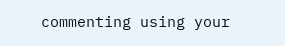commenting using your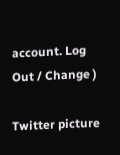account. Log Out / Change )

Twitter picture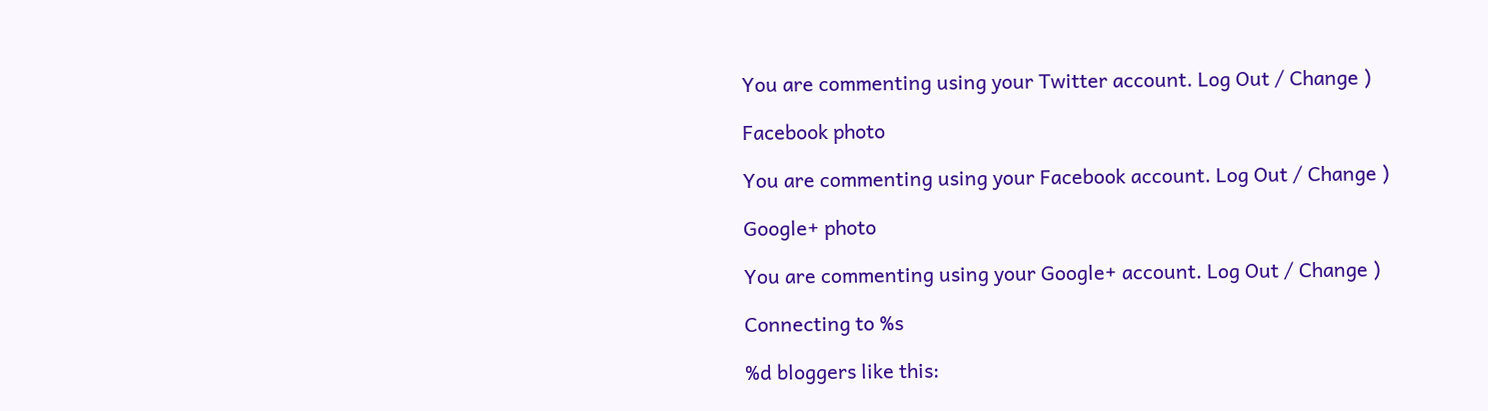You are commenting using your Twitter account. Log Out / Change )

Facebook photo

You are commenting using your Facebook account. Log Out / Change )

Google+ photo

You are commenting using your Google+ account. Log Out / Change )

Connecting to %s

%d bloggers like this: